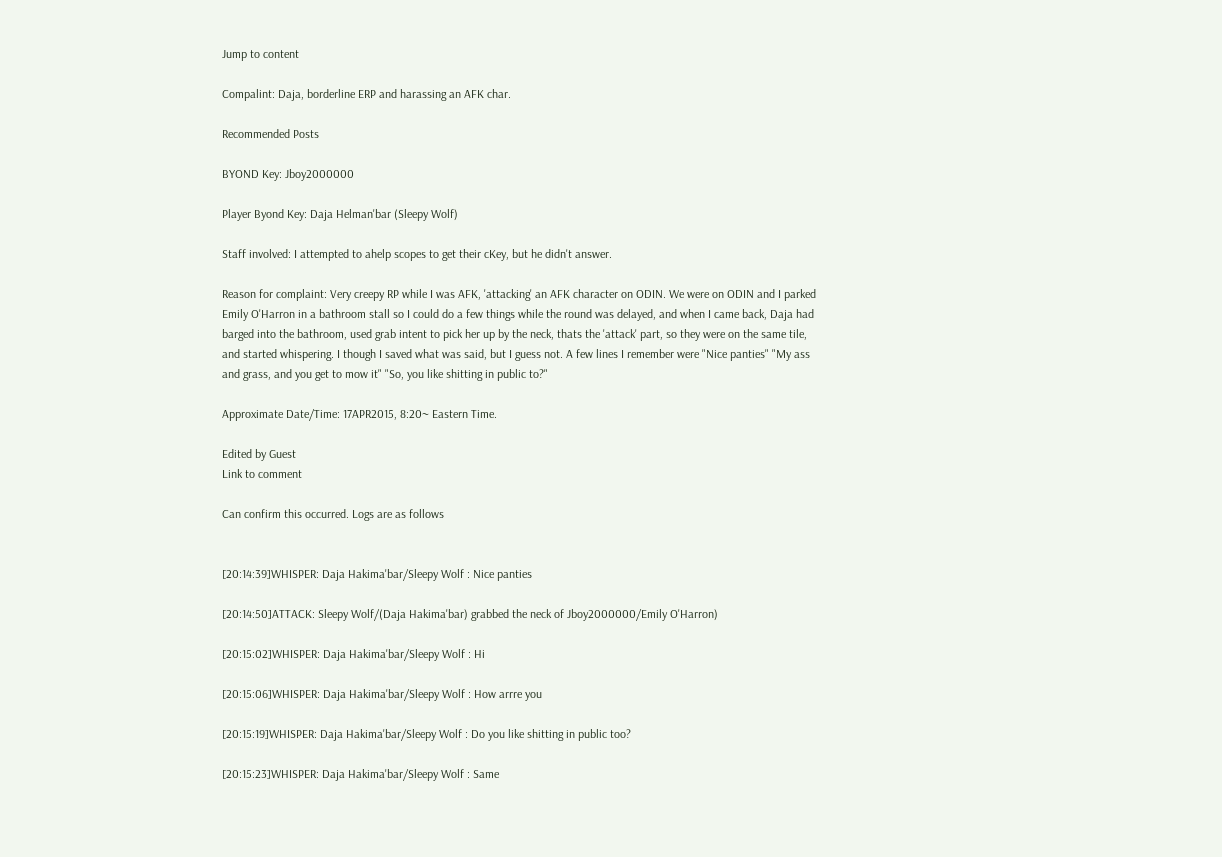Jump to content

Compalint: Daja, borderline ERP and harassing an AFK char.

Recommended Posts

BYOND Key: Jboy2000000

Player Byond Key: Daja Helman'bar (Sleepy Wolf)

Staff involved: I attempted to ahelp scopes to get their cKey, but he didn't answer.

Reason for complaint: Very creepy RP while I was AFK, 'attacking' an AFK character on ODIN. We were on ODIN and I parked Emily O'Harron in a bathroom stall so I could do a few things while the round was delayed, and when I came back, Daja had barged into the bathroom, used grab intent to pick her up by the neck, thats the 'attack' part, so they were on the same tile, and started whispering. I though I saved what was said, but I guess not. A few lines I remember were "Nice panties" "My ass and grass, and you get to mow it" "So, you like shitting in public to?"

Approximate Date/Time: 17APR2015, 8:20~ Eastern Time.

Edited by Guest
Link to comment

Can confirm this occurred. Logs are as follows


[20:14:39]WHISPER: Daja Hakima'bar/Sleepy Wolf : Nice panties

[20:14:50]ATTACK: Sleepy Wolf/(Daja Hakima'bar) grabbed the neck of Jboy2000000/Emily O'Harron)

[20:15:02]WHISPER: Daja Hakima'bar/Sleepy Wolf : Hi

[20:15:06]WHISPER: Daja Hakima'bar/Sleepy Wolf : How arrre you

[20:15:19]WHISPER: Daja Hakima'bar/Sleepy Wolf : Do you like shitting in public too?

[20:15:23]WHISPER: Daja Hakima'bar/Sleepy Wolf : Same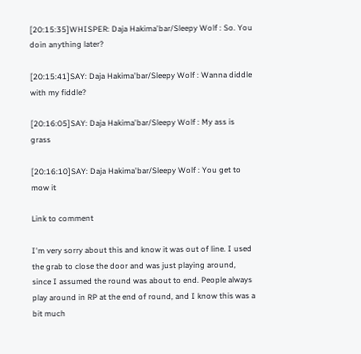[20:15:35]WHISPER: Daja Hakima'bar/Sleepy Wolf : So. You doin anything later?

[20:15:41]SAY: Daja Hakima'bar/Sleepy Wolf : Wanna diddle with my fiddle?

[20:16:05]SAY: Daja Hakima'bar/Sleepy Wolf : My ass is grass

[20:16:10]SAY: Daja Hakima'bar/Sleepy Wolf : You get to mow it

Link to comment

I'm very sorry about this and know it was out of line. I used the grab to close the door and was just playing around, since I assumed the round was about to end. People always play around in RP at the end of round, and I know this was a bit much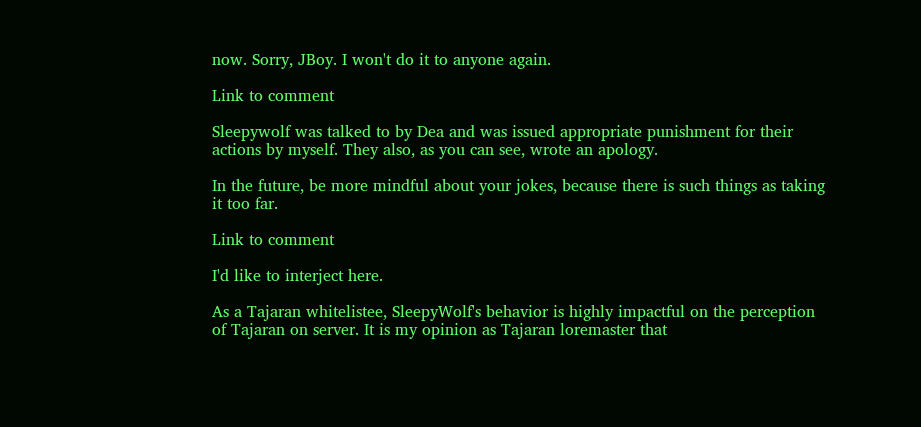now. Sorry, JBoy. I won't do it to anyone again.

Link to comment

Sleepywolf was talked to by Dea and was issued appropriate punishment for their actions by myself. They also, as you can see, wrote an apology.

In the future, be more mindful about your jokes, because there is such things as taking it too far.

Link to comment

I'd like to interject here.

As a Tajaran whitelistee, SleepyWolf's behavior is highly impactful on the perception of Tajaran on server. It is my opinion as Tajaran loremaster that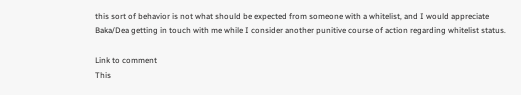this sort of behavior is not what should be expected from someone with a whitelist, and I would appreciate Baka/Dea getting in touch with me while I consider another punitive course of action regarding whitelist status.

Link to comment
This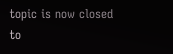topic is now closed to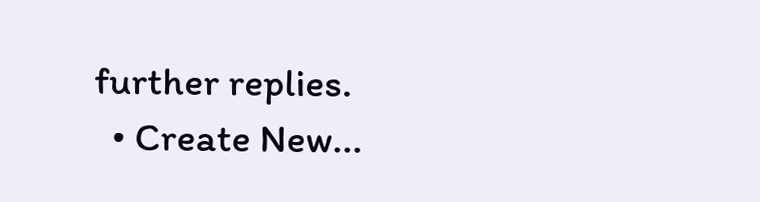further replies.
  • Create New...